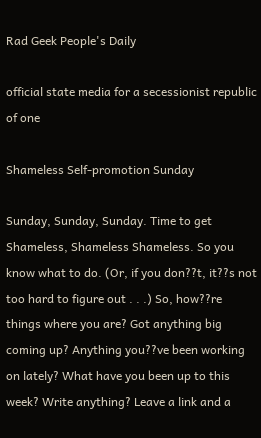Rad Geek People's Daily

official state media for a secessionist republic of one

Shameless Self-promotion Sunday

Sunday, Sunday, Sunday. Time to get Shameless, Shameless Shameless. So you know what to do. (Or, if you don??t, it??s not too hard to figure out . . .) So, how??re things where you are? Got anything big coming up? Anything you??ve been working on lately? What have you been up to this week? Write anything? Leave a link and a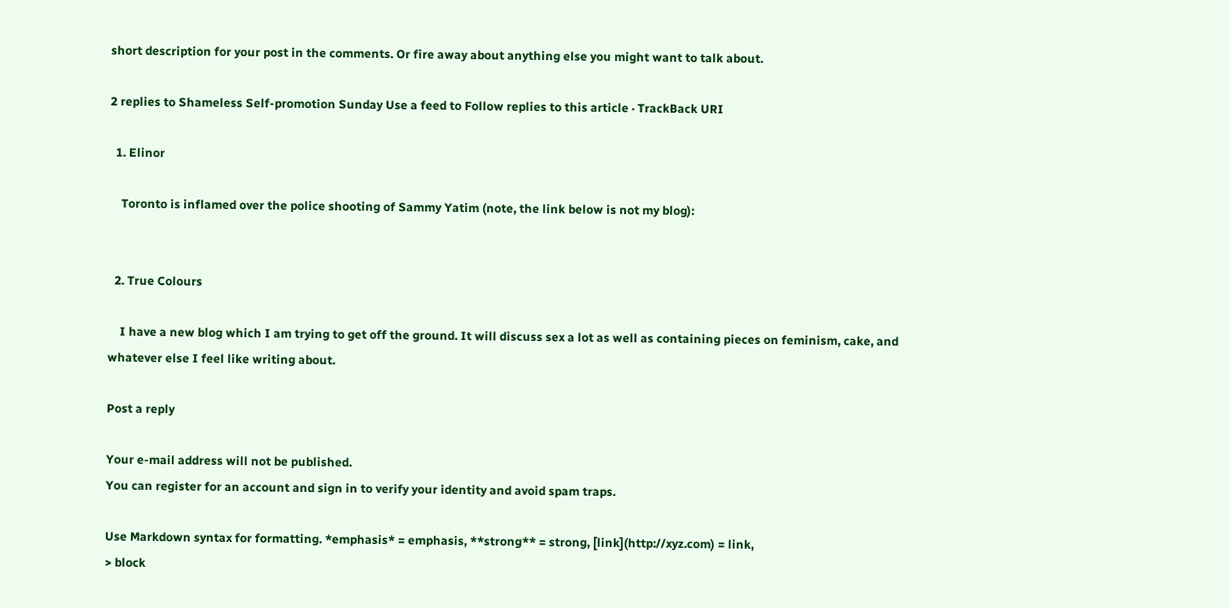short description for your post in the comments. Or fire away about anything else you might want to talk about.

2 replies to Shameless Self-promotion Sunday Use a feed to Follow replies to this article · TrackBack URI

  1. Elinor

    Toronto is inflamed over the police shooting of Sammy Yatim (note, the link below is not my blog):


  2. True Colours

    I have a new blog which I am trying to get off the ground. It will discuss sex a lot as well as containing pieces on feminism, cake, and whatever else I feel like writing about.

Post a reply

Your e-mail address will not be published.
You can register for an account and sign in to verify your identity and avoid spam traps.

Use Markdown syntax for formatting. *emphasis* = emphasis, **strong** = strong, [link](http://xyz.com) = link,
> block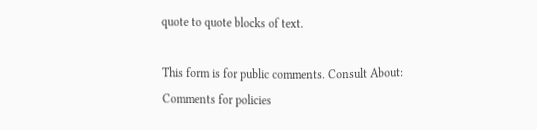quote to quote blocks of text.

This form is for public comments. Consult About: Comments for policies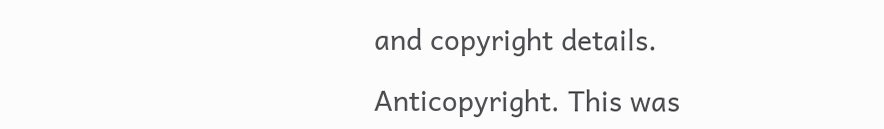and copyright details.

Anticopyright. This was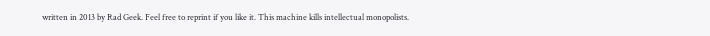written in 2013 by Rad Geek. Feel free to reprint if you like it. This machine kills intellectual monopolists.